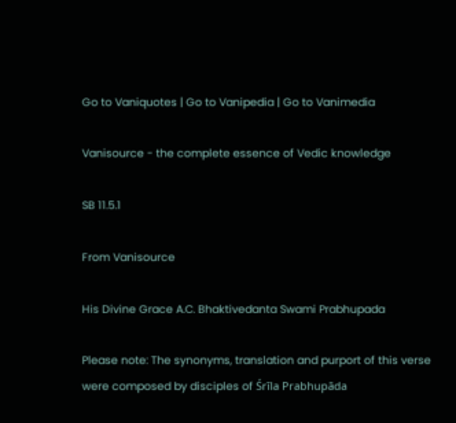Go to Vaniquotes | Go to Vanipedia | Go to Vanimedia

Vanisource - the complete essence of Vedic knowledge

SB 11.5.1

From Vanisource

His Divine Grace A.C. Bhaktivedanta Swami Prabhupada

Please note: The synonyms, translation and purport of this verse were composed by disciples of Śrīla Prabhupāda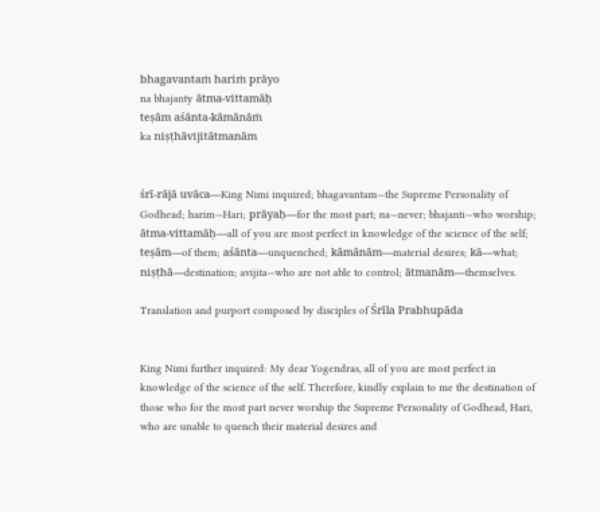bhagavantaṁ hariṁ prāyo
na bhajanty ātma-vittamāḥ
teṣām aśānta-kāmānāṁ
ka niṣṭhāvijitātmanām


śrī-rājā uvāca—King Nimi inquired; bhagavantam—the Supreme Personality of Godhead; harim—Hari; prāyaḥ—for the most part; na—never; bhajanti—who worship; ātma-vittamāḥ—all of you are most perfect in knowledge of the science of the self; teṣām—of them; aśānta—unquenched; kāmānām—material desires; kā—what; niṣṭhā—destination; avijita—who are not able to control; ātmanām—themselves.

Translation and purport composed by disciples of Śrīla Prabhupāda


King Nimi further inquired: My dear Yogendras, all of you are most perfect in knowledge of the science of the self. Therefore, kindly explain to me the destination of those who for the most part never worship the Supreme Personality of Godhead, Hari, who are unable to quench their material desires and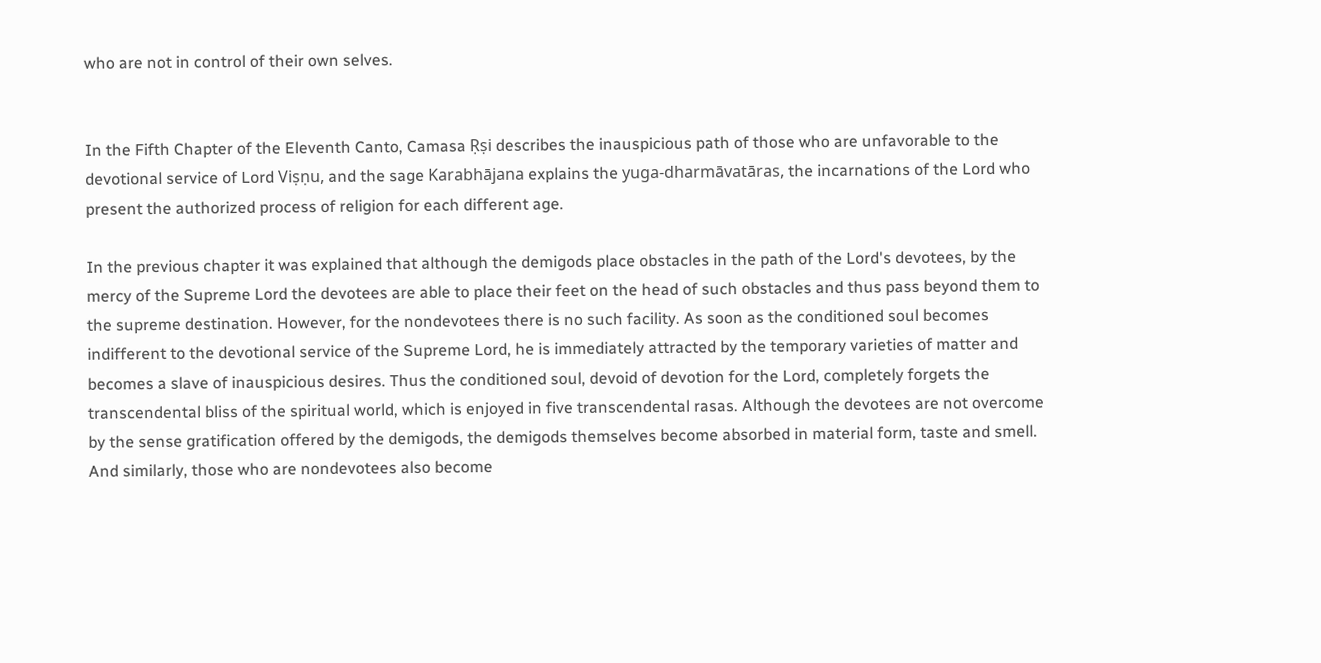who are not in control of their own selves.


In the Fifth Chapter of the Eleventh Canto, Camasa Ṛṣi describes the inauspicious path of those who are unfavorable to the devotional service of Lord Viṣṇu, and the sage Karabhājana explains the yuga-dharmāvatāras, the incarnations of the Lord who present the authorized process of religion for each different age.

In the previous chapter it was explained that although the demigods place obstacles in the path of the Lord's devotees, by the mercy of the Supreme Lord the devotees are able to place their feet on the head of such obstacles and thus pass beyond them to the supreme destination. However, for the nondevotees there is no such facility. As soon as the conditioned soul becomes indifferent to the devotional service of the Supreme Lord, he is immediately attracted by the temporary varieties of matter and becomes a slave of inauspicious desires. Thus the conditioned soul, devoid of devotion for the Lord, completely forgets the transcendental bliss of the spiritual world, which is enjoyed in five transcendental rasas. Although the devotees are not overcome by the sense gratification offered by the demigods, the demigods themselves become absorbed in material form, taste and smell. And similarly, those who are nondevotees also become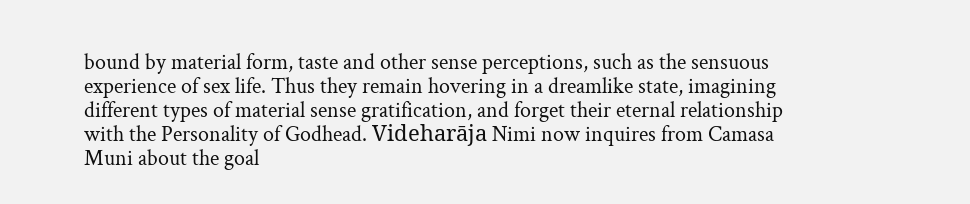bound by material form, taste and other sense perceptions, such as the sensuous experience of sex life. Thus they remain hovering in a dreamlike state, imagining different types of material sense gratification, and forget their eternal relationship with the Personality of Godhead. Videharāja Nimi now inquires from Camasa Muni about the goal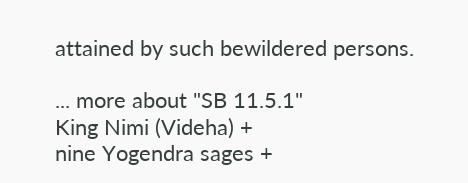attained by such bewildered persons.

... more about "SB 11.5.1"
King Nimi (Videha) +
nine Yogendra sages +